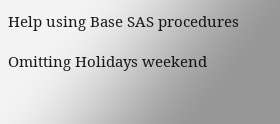Help using Base SAS procedures

Omitting Holidays weekend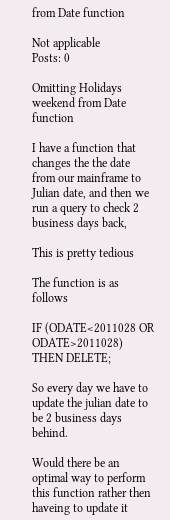from Date function

Not applicable
Posts: 0

Omitting Holidays weekend from Date function

I have a function that changes the the date from our mainframe to Julian date, and then we run a query to check 2 business days back,

This is pretty tedious

The function is as follows

IF (ODATE<2011028 OR ODATE>2011028) THEN DELETE;

So every day we have to update the julian date to be 2 business days behind.

Would there be an optimal way to perform this function rather then haveing to update it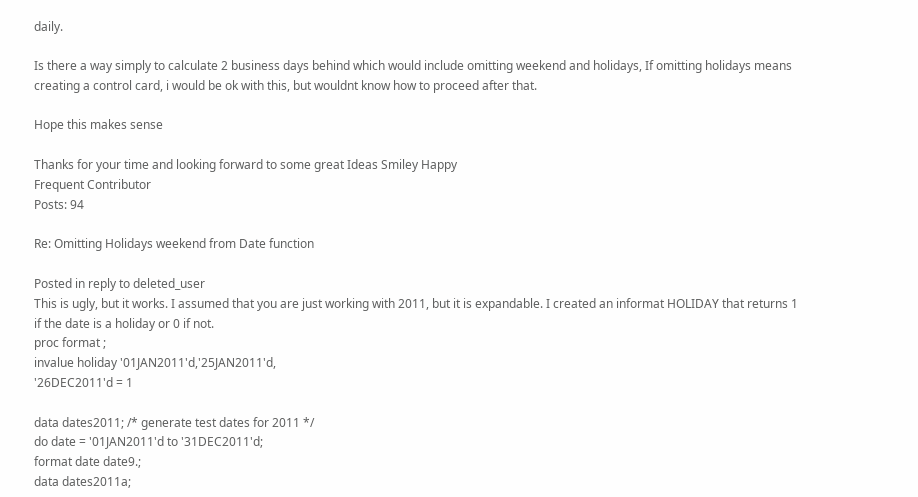daily.

Is there a way simply to calculate 2 business days behind which would include omitting weekend and holidays, If omitting holidays means creating a control card, i would be ok with this, but wouldnt know how to proceed after that.

Hope this makes sense

Thanks for your time and looking forward to some great Ideas Smiley Happy
Frequent Contributor
Posts: 94

Re: Omitting Holidays weekend from Date function

Posted in reply to deleted_user
This is ugly, but it works. I assumed that you are just working with 2011, but it is expandable. I created an informat HOLIDAY that returns 1 if the date is a holiday or 0 if not.
proc format ;
invalue holiday '01JAN2011'd,'25JAN2011'd,
'26DEC2011'd = 1

data dates2011; /* generate test dates for 2011 */
do date = '01JAN2011'd to '31DEC2011'd;
format date date9.;
data dates2011a;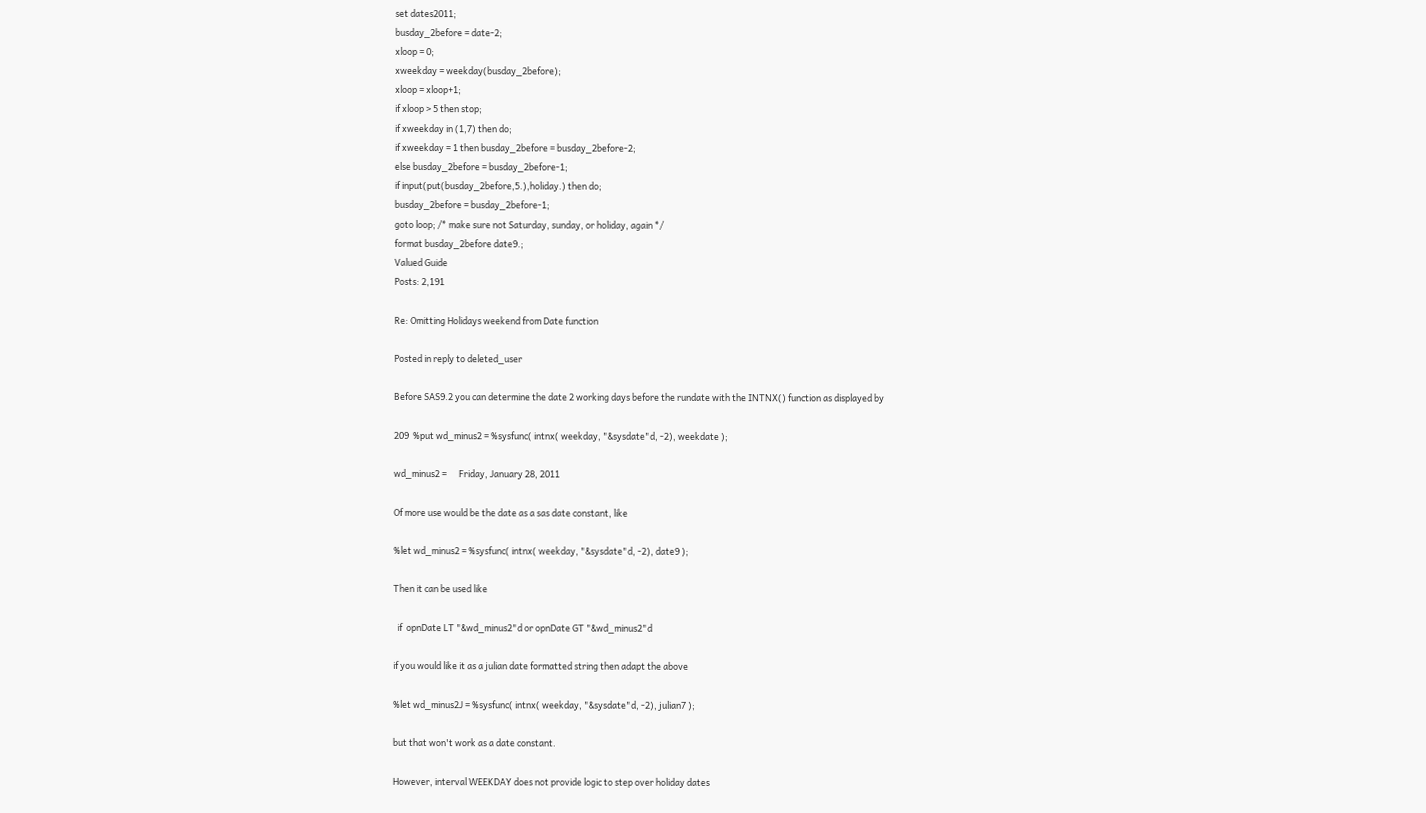set dates2011;
busday_2before = date-2;
xloop = 0;
xweekday = weekday(busday_2before);
xloop = xloop+1;
if xloop > 5 then stop;
if xweekday in (1,7) then do;
if xweekday = 1 then busday_2before = busday_2before-2;
else busday_2before = busday_2before-1;
if input(put(busday_2before,5.),holiday.) then do;
busday_2before = busday_2before-1;
goto loop; /* make sure not Saturday, sunday, or holiday, again */
format busday_2before date9.;
Valued Guide
Posts: 2,191

Re: Omitting Holidays weekend from Date function

Posted in reply to deleted_user

Before SAS9.2 you can determine the date 2 working days before the rundate with the INTNX() function as displayed by

209  %put wd_minus2 = %sysfunc( intnx( weekday, "&sysdate"d, -2), weekdate );

wd_minus2 =      Friday, January 28, 2011

Of more use would be the date as a sas date constant, like

%let wd_minus2 = %sysfunc( intnx( weekday, "&sysdate"d, -2), date9 );

Then it can be used like

  if  opnDate LT "&wd_minus2"d or opnDate GT "&wd_minus2"d

if you would like it as a julian date formatted string then adapt the above

%let wd_minus2J = %sysfunc( intnx( weekday, "&sysdate"d, -2), julian7 );

but that won't work as a date constant.

However, interval WEEKDAY does not provide logic to step over holiday dates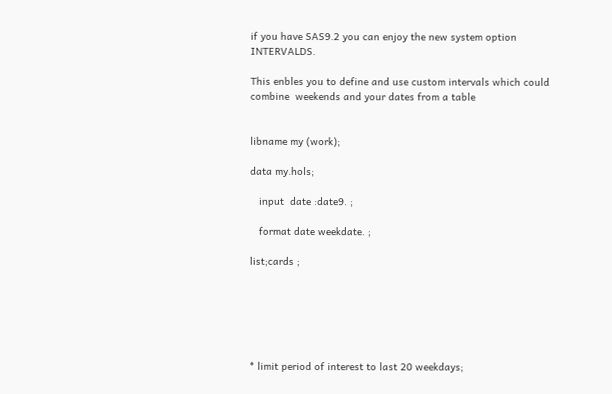if you have SAS9.2 you can enjoy the new system option INTERVALDS.

This enbles you to define and use custom intervals which could combine  weekends and your dates from a table


libname my (work);

data my.hols;

   input  date :date9. ;

   format date weekdate. ;

list;cards ;






* limit period of interest to last 20 weekdays;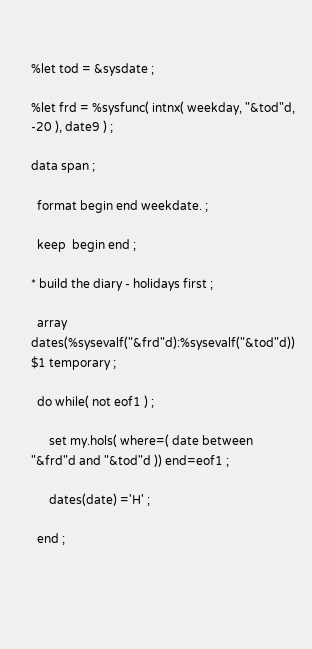%let tod = &sysdate ;

%let frd = %sysfunc( intnx( weekday, "&tod"d, -20 ), date9 ) ;

data span ;

  format begin end weekdate. ;

  keep  begin end ;

* build the diary - holidays first ;

  array dates(%sysevalf("&frd"d):%sysevalf("&tod"d)) $1 temporary ;

  do while( not eof1 ) ;

      set my.hols( where=( date between "&frd"d and "&tod"d )) end=eof1 ;

      dates(date) ='H' ;

  end ;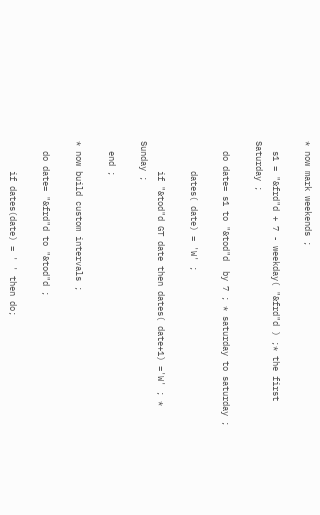* now mark weekends ;

  s1 = "&frd"d + 7 - weekday( "&frd"d ) ;* the first Saturday ;

  do date= s1 to "&tod"d  by 7 ; * saturday to saturday ;

      dates( date) = 'W' ;

      if "&tod"d GT date then dates( date+1) ='W' ; * Sunday ;

  end ;

* now build custom intervals ;

  do date= "&frd"d to "&tod"d ;

      if dates(date) = ' ' then do;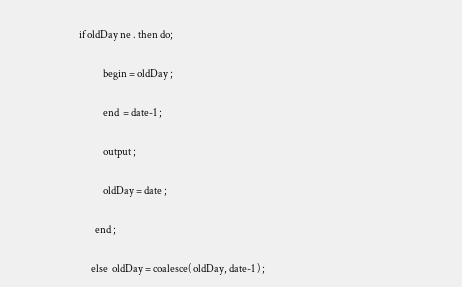if oldDay ne . then do;

            begin = oldDay ;

            end  = date-1 ;

            output ;

            oldDay = date ;

        end ;

      else  oldDay = coalesce( oldDay, date-1 ) ;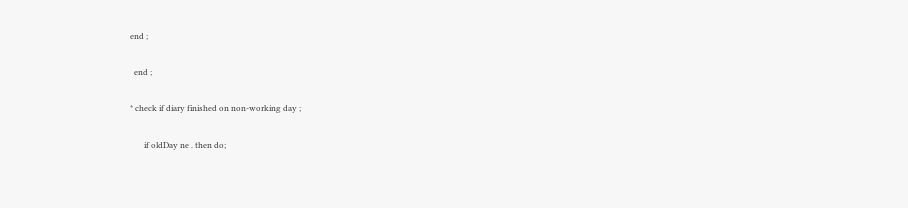end ;

  end ;

* check if diary finished on non-working day ;

       if oldDay ne . then do;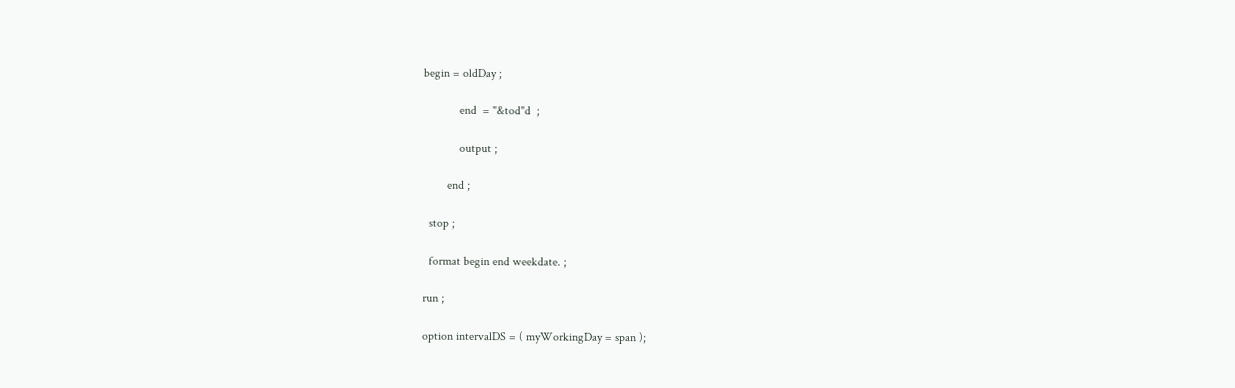begin = oldDay ;

            end  = "&tod"d  ;

            output ;

        end ;

  stop ;

  format begin end weekdate. ;

run ;

option intervalDS = ( myWorkingDay = span );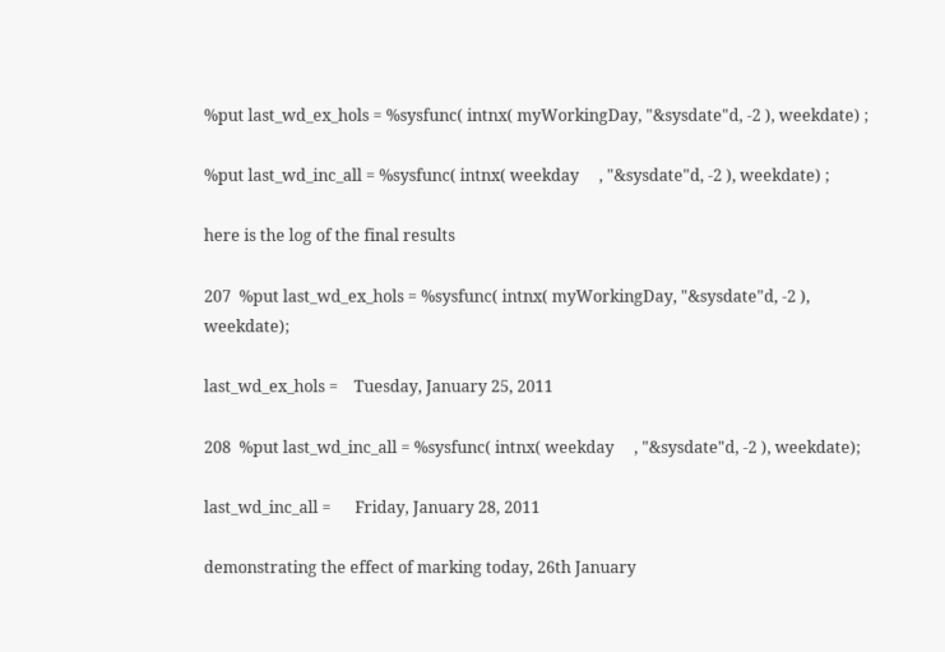%put last_wd_ex_hols = %sysfunc( intnx( myWorkingDay, "&sysdate"d, -2 ), weekdate) ;

%put last_wd_inc_all = %sysfunc( intnx( weekday     , "&sysdate"d, -2 ), weekdate) ;

here is the log of the final results

207  %put last_wd_ex_hols = %sysfunc( intnx( myWorkingDay, "&sysdate"d, -2 ), weekdate);

last_wd_ex_hols =    Tuesday, January 25, 2011

208  %put last_wd_inc_all = %sysfunc( intnx( weekday     , "&sysdate"d, -2 ), weekdate);

last_wd_inc_all =      Friday, January 28, 2011

demonstrating the effect of marking today, 26th January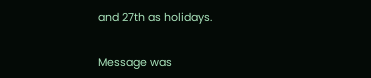and 27th as holidays.


Message was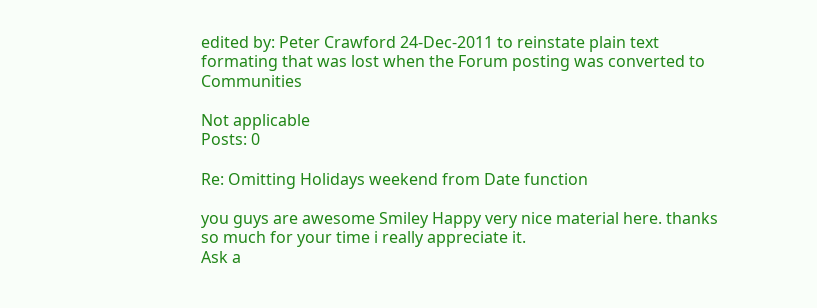edited by: Peter Crawford 24-Dec-2011 to reinstate plain text formating that was lost when the Forum posting was converted to Communities

Not applicable
Posts: 0

Re: Omitting Holidays weekend from Date function

you guys are awesome Smiley Happy very nice material here. thanks so much for your time i really appreciate it.
Ask a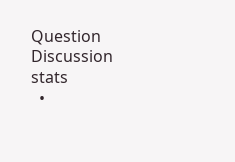Question
Discussion stats
  •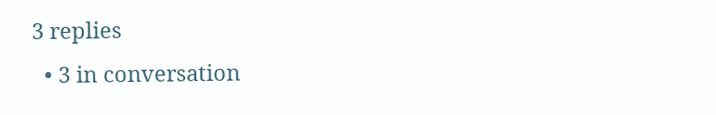3 replies
  • 3 in conversation